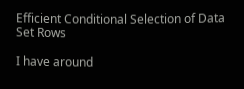Efficient Conditional Selection of Data Set Rows

I have around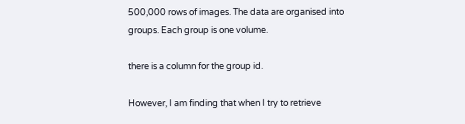500,000 rows of images. The data are organised into groups. Each group is one volume.

there is a column for the group id.

However, I am finding that when I try to retrieve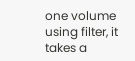one volume using filter, it takes a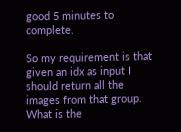good 5 minutes to complete.

So my requirement is that given an idx as input I should return all the images from that group. What is the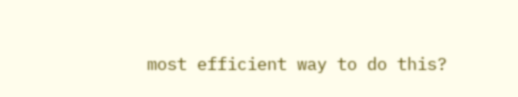most efficient way to do this?